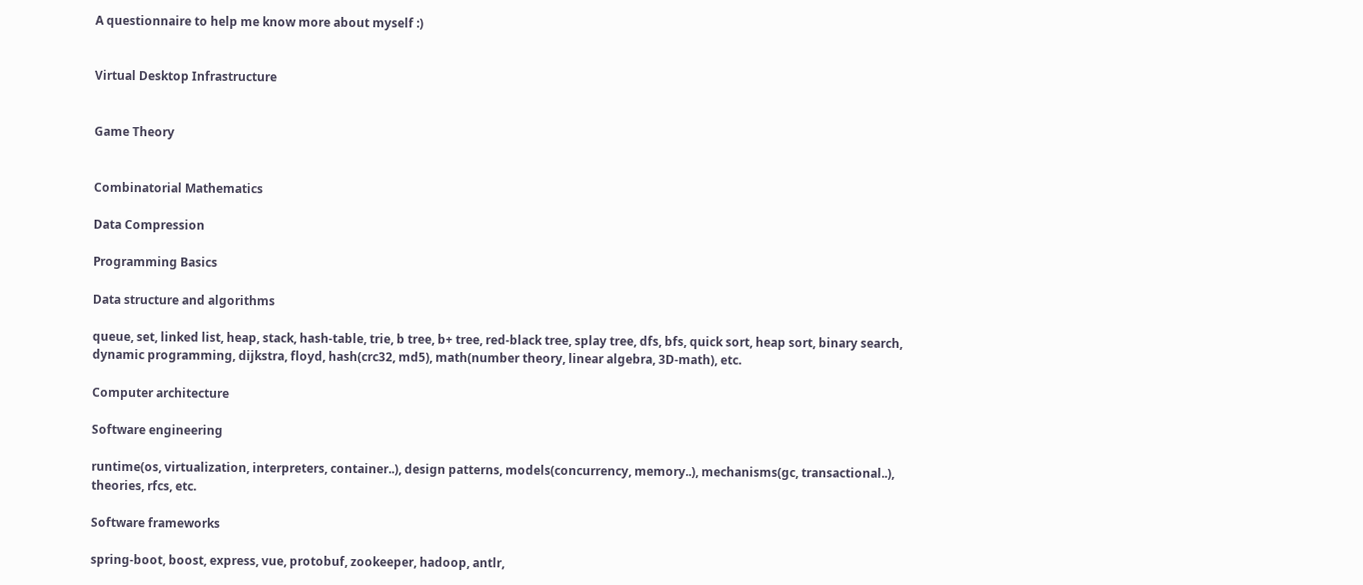A questionnaire to help me know more about myself :)


Virtual Desktop Infrastructure


Game Theory


Combinatorial Mathematics

Data Compression

Programming Basics

Data structure and algorithms

queue, set, linked list, heap, stack, hash-table, trie, b tree, b+ tree, red-black tree, splay tree, dfs, bfs, quick sort, heap sort, binary search, dynamic programming, dijkstra, floyd, hash(crc32, md5), math(number theory, linear algebra, 3D-math), etc.

Computer architecture

Software engineering

runtime(os, virtualization, interpreters, container..), design patterns, models(concurrency, memory..), mechanisms(gc, transactional..), theories, rfcs, etc.

Software frameworks

spring-boot, boost, express, vue, protobuf, zookeeper, hadoop, antlr,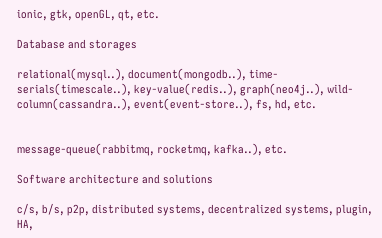ionic, gtk, openGL, qt, etc.

Database and storages

relational(mysql..), document(mongodb..), time-serials(timescale..), key-value(redis..), graph(neo4j..), wild-column(cassandra..), event(event-store..), fs, hd, etc.


message-queue(rabbitmq, rocketmq, kafka..), etc.

Software architecture and solutions

c/s, b/s, p2p, distributed systems, decentralized systems, plugin, HA,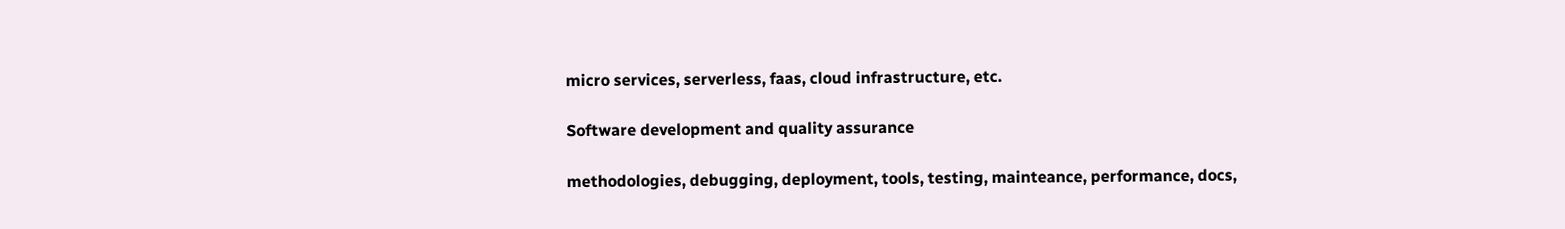micro services, serverless, faas, cloud infrastructure, etc.

Software development and quality assurance

methodologies, debugging, deployment, tools, testing, mainteance, performance, docs,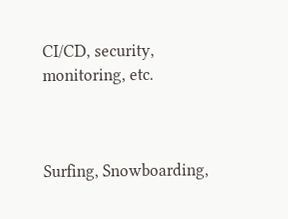CI/CD, security, monitoring, etc.



Surfing, Snowboarding,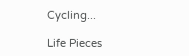Cycling...

Life Pieces